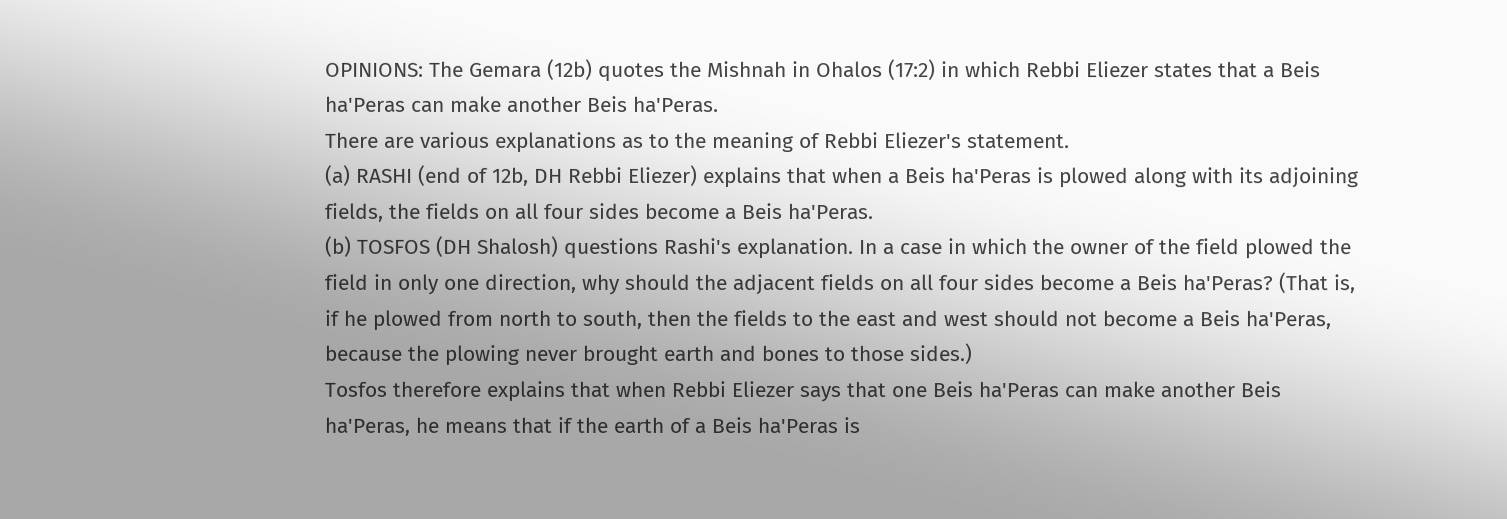OPINIONS: The Gemara (12b) quotes the Mishnah in Ohalos (17:2) in which Rebbi Eliezer states that a Beis ha'Peras can make another Beis ha'Peras.
There are various explanations as to the meaning of Rebbi Eliezer's statement.
(a) RASHI (end of 12b, DH Rebbi Eliezer) explains that when a Beis ha'Peras is plowed along with its adjoining fields, the fields on all four sides become a Beis ha'Peras.
(b) TOSFOS (DH Shalosh) questions Rashi's explanation. In a case in which the owner of the field plowed the field in only one direction, why should the adjacent fields on all four sides become a Beis ha'Peras? (That is, if he plowed from north to south, then the fields to the east and west should not become a Beis ha'Peras, because the plowing never brought earth and bones to those sides.)
Tosfos therefore explains that when Rebbi Eliezer says that one Beis ha'Peras can make another Beis ha'Peras, he means that if the earth of a Beis ha'Peras is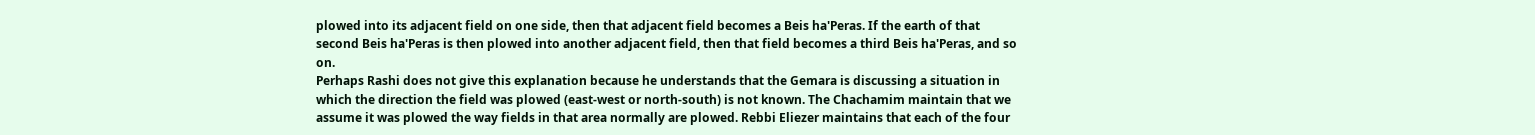plowed into its adjacent field on one side, then that adjacent field becomes a Beis ha'Peras. If the earth of that second Beis ha'Peras is then plowed into another adjacent field, then that field becomes a third Beis ha'Peras, and so on.
Perhaps Rashi does not give this explanation because he understands that the Gemara is discussing a situation in which the direction the field was plowed (east-west or north-south) is not known. The Chachamim maintain that we assume it was plowed the way fields in that area normally are plowed. Rebbi Eliezer maintains that each of the four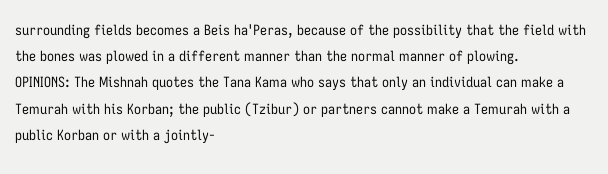surrounding fields becomes a Beis ha'Peras, because of the possibility that the field with the bones was plowed in a different manner than the normal manner of plowing.
OPINIONS: The Mishnah quotes the Tana Kama who says that only an individual can make a Temurah with his Korban; the public (Tzibur) or partners cannot make a Temurah with a public Korban or with a jointly-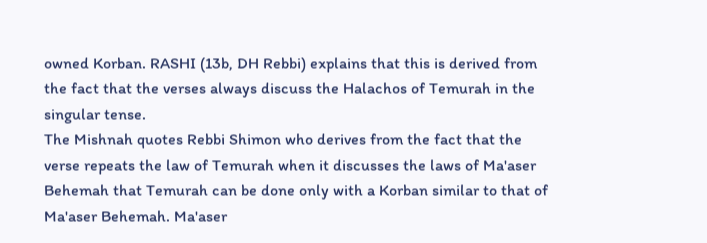owned Korban. RASHI (13b, DH Rebbi) explains that this is derived from the fact that the verses always discuss the Halachos of Temurah in the singular tense.
The Mishnah quotes Rebbi Shimon who derives from the fact that the verse repeats the law of Temurah when it discusses the laws of Ma'aser Behemah that Temurah can be done only with a Korban similar to that of Ma'aser Behemah. Ma'aser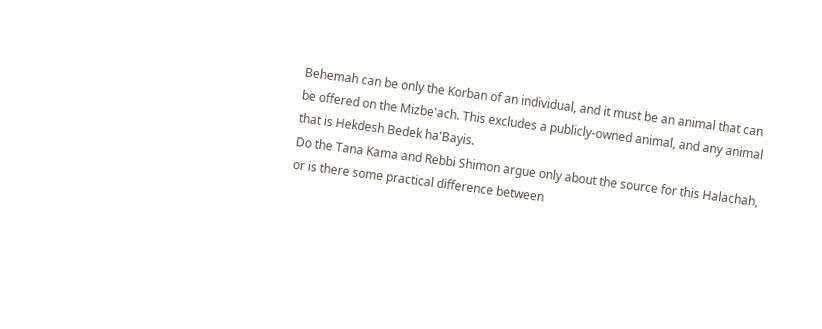Behemah can be only the Korban of an individual, and it must be an animal that can be offered on the Mizbe'ach. This excludes a publicly-owned animal, and any animal that is Hekdesh Bedek ha'Bayis.
Do the Tana Kama and Rebbi Shimon argue only about the source for this Halachah, or is there some practical difference between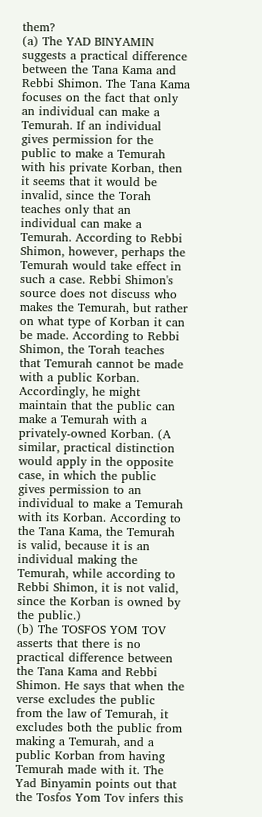them?
(a) The YAD BINYAMIN suggests a practical difference between the Tana Kama and Rebbi Shimon. The Tana Kama focuses on the fact that only an individual can make a Temurah. If an individual gives permission for the public to make a Temurah with his private Korban, then it seems that it would be invalid, since the Torah teaches only that an individual can make a Temurah. According to Rebbi Shimon, however, perhaps the Temurah would take effect in such a case. Rebbi Shimon's source does not discuss who makes the Temurah, but rather on what type of Korban it can be made. According to Rebbi Shimon, the Torah teaches that Temurah cannot be made with a public Korban. Accordingly, he might maintain that the public can make a Temurah with a privately-owned Korban. (A similar, practical distinction would apply in the opposite case, in which the public gives permission to an individual to make a Temurah with its Korban. According to the Tana Kama, the Temurah is valid, because it is an individual making the Temurah, while according to Rebbi Shimon, it is not valid, since the Korban is owned by the public.)
(b) The TOSFOS YOM TOV asserts that there is no practical difference between the Tana Kama and Rebbi Shimon. He says that when the verse excludes the public from the law of Temurah, it excludes both the public from making a Temurah, and a public Korban from having Temurah made with it. The Yad Binyamin points out that the Tosfos Yom Tov infers this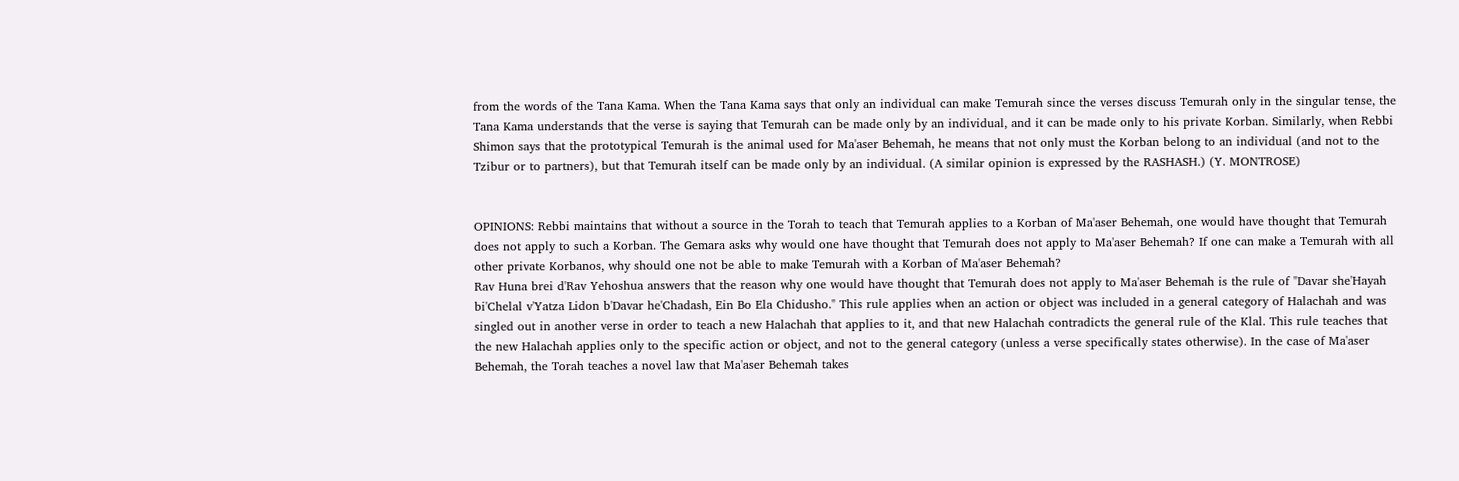from the words of the Tana Kama. When the Tana Kama says that only an individual can make Temurah since the verses discuss Temurah only in the singular tense, the Tana Kama understands that the verse is saying that Temurah can be made only by an individual, and it can be made only to his private Korban. Similarly, when Rebbi Shimon says that the prototypical Temurah is the animal used for Ma'aser Behemah, he means that not only must the Korban belong to an individual (and not to the Tzibur or to partners), but that Temurah itself can be made only by an individual. (A similar opinion is expressed by the RASHASH.) (Y. MONTROSE)


OPINIONS: Rebbi maintains that without a source in the Torah to teach that Temurah applies to a Korban of Ma'aser Behemah, one would have thought that Temurah does not apply to such a Korban. The Gemara asks why would one have thought that Temurah does not apply to Ma'aser Behemah? If one can make a Temurah with all other private Korbanos, why should one not be able to make Temurah with a Korban of Ma'aser Behemah?
Rav Huna brei d'Rav Yehoshua answers that the reason why one would have thought that Temurah does not apply to Ma'aser Behemah is the rule of "Davar she'Hayah bi'Chelal v'Yatza Lidon b'Davar he'Chadash, Ein Bo Ela Chidusho." This rule applies when an action or object was included in a general category of Halachah and was singled out in another verse in order to teach a new Halachah that applies to it, and that new Halachah contradicts the general rule of the Klal. This rule teaches that the new Halachah applies only to the specific action or object, and not to the general category (unless a verse specifically states otherwise). In the case of Ma'aser Behemah, the Torah teaches a novel law that Ma'aser Behemah takes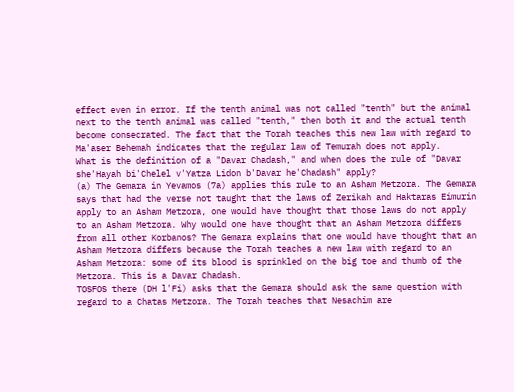effect even in error. If the tenth animal was not called "tenth" but the animal next to the tenth animal was called "tenth," then both it and the actual tenth become consecrated. The fact that the Torah teaches this new law with regard to Ma'aser Behemah indicates that the regular law of Temurah does not apply.
What is the definition of a "Davar Chadash," and when does the rule of "Davar she'Hayah bi'Chelel v'Yatza Lidon b'Davar he'Chadash" apply?
(a) The Gemara in Yevamos (7a) applies this rule to an Asham Metzora. The Gemara says that had the verse not taught that the laws of Zerikah and Haktaras Eimurin apply to an Asham Metzora, one would have thought that those laws do not apply to an Asham Metzora. Why would one have thought that an Asham Metzora differs from all other Korbanos? The Gemara explains that one would have thought that an Asham Metzora differs because the Torah teaches a new law with regard to an Asham Metzora: some of its blood is sprinkled on the big toe and thumb of the Metzora. This is a Davar Chadash.
TOSFOS there (DH l'Fi) asks that the Gemara should ask the same question with regard to a Chatas Metzora. The Torah teaches that Nesachim are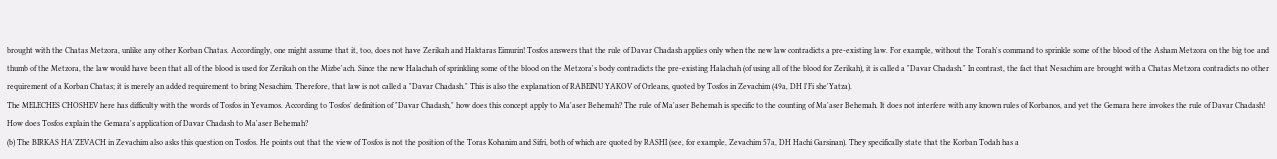brought with the Chatas Metzora, unlike any other Korban Chatas. Accordingly, one might assume that it, too, does not have Zerikah and Haktaras Eimurin! Tosfos answers that the rule of Davar Chadash applies only when the new law contradicts a pre-existing law. For example, without the Torah's command to sprinkle some of the blood of the Asham Metzora on the big toe and thumb of the Metzora, the law would have been that all of the blood is used for Zerikah on the Mizbe'ach. Since the new Halachah of sprinkling some of the blood on the Metzora's body contradicts the pre-existing Halachah (of using all of the blood for Zerikah), it is called a "Davar Chadash." In contrast, the fact that Nesachim are brought with a Chatas Metzora contradicts no other requirement of a Korban Chatas; it is merely an added requirement to bring Nesachim. Therefore, that law is not called a "Davar Chadash." This is also the explanation of RABEINU YAKOV of Orleans, quoted by Tosfos in Zevachim (49a, DH l'Fi she'Yatza).
The MELECHES CHOSHEV here has difficulty with the words of Tosfos in Yevamos. According to Tosfos' definition of "Davar Chadash," how does this concept apply to Ma'aser Behemah? The rule of Ma'aser Behemah is specific to the counting of Ma'aser Behemah. It does not interfere with any known rules of Korbanos, and yet the Gemara here invokes the rule of Davar Chadash! How does Tosfos explain the Gemara's application of Davar Chadash to Ma'aser Behemah?
(b) The BIRKAS HA'ZEVACH in Zevachim also asks this question on Tosfos. He points out that the view of Tosfos is not the position of the Toras Kohanim and Sifri, both of which are quoted by RASHI (see, for example, Zevachim 57a, DH Hachi Garsinan). They specifically state that the Korban Todah has a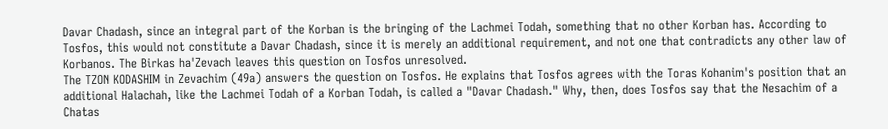Davar Chadash, since an integral part of the Korban is the bringing of the Lachmei Todah, something that no other Korban has. According to Tosfos, this would not constitute a Davar Chadash, since it is merely an additional requirement, and not one that contradicts any other law of Korbanos. The Birkas ha'Zevach leaves this question on Tosfos unresolved.
The TZON KODASHIM in Zevachim (49a) answers the question on Tosfos. He explains that Tosfos agrees with the Toras Kohanim's position that an additional Halachah, like the Lachmei Todah of a Korban Todah, is called a "Davar Chadash." Why, then, does Tosfos say that the Nesachim of a Chatas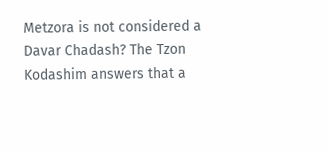Metzora is not considered a Davar Chadash? The Tzon Kodashim answers that a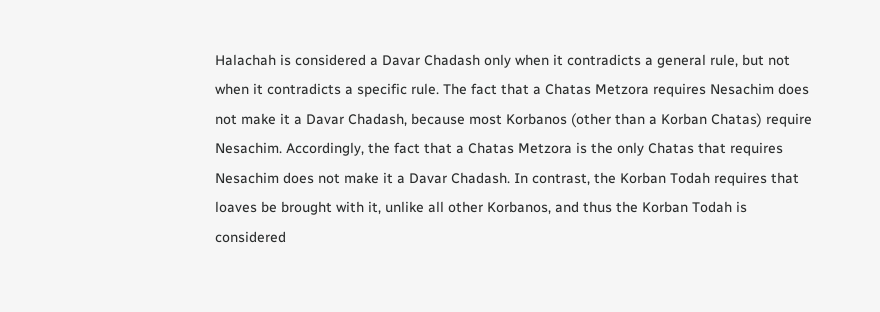Halachah is considered a Davar Chadash only when it contradicts a general rule, but not when it contradicts a specific rule. The fact that a Chatas Metzora requires Nesachim does not make it a Davar Chadash, because most Korbanos (other than a Korban Chatas) require Nesachim. Accordingly, the fact that a Chatas Metzora is the only Chatas that requires Nesachim does not make it a Davar Chadash. In contrast, the Korban Todah requires that loaves be brought with it, unlike all other Korbanos, and thus the Korban Todah is considered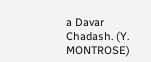a Davar Chadash. (Y. MONTROSE)